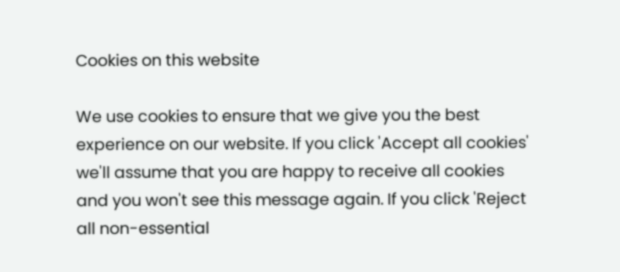Cookies on this website

We use cookies to ensure that we give you the best experience on our website. If you click 'Accept all cookies' we'll assume that you are happy to receive all cookies and you won't see this message again. If you click 'Reject all non-essential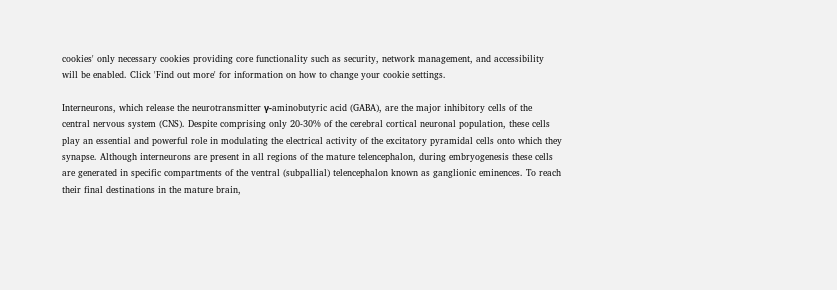cookies' only necessary cookies providing core functionality such as security, network management, and accessibility will be enabled. Click 'Find out more' for information on how to change your cookie settings.

Interneurons, which release the neurotransmitter γ-aminobutyric acid (GABA), are the major inhibitory cells of the central nervous system (CNS). Despite comprising only 20-30% of the cerebral cortical neuronal population, these cells play an essential and powerful role in modulating the electrical activity of the excitatory pyramidal cells onto which they synapse. Although interneurons are present in all regions of the mature telencephalon, during embryogenesis these cells are generated in specific compartments of the ventral (subpallial) telencephalon known as ganglionic eminences. To reach their final destinations in the mature brain,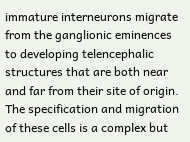immature interneurons migrate from the ganglionic eminences to developing telencephalic structures that are both near and far from their site of origin. The specification and migration of these cells is a complex but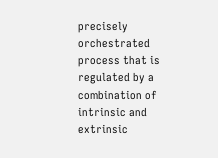precisely orchestrated process that is regulated by a combination of intrinsic and extrinsic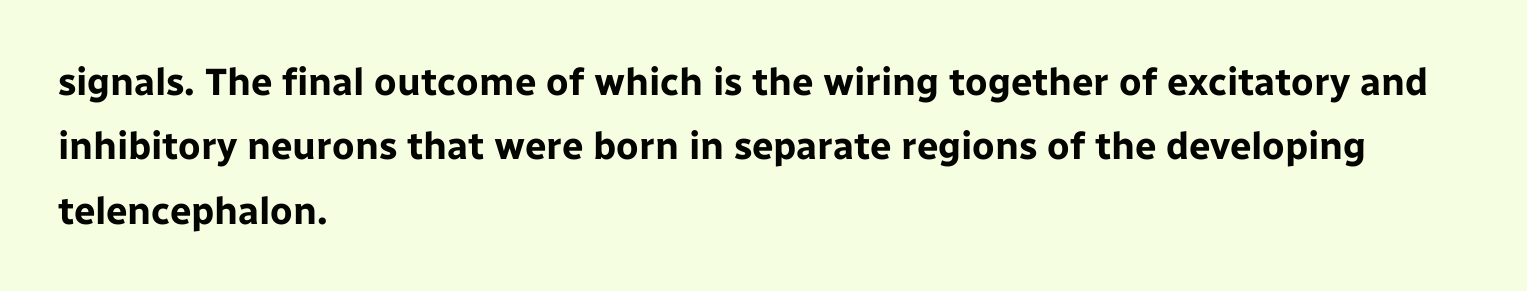signals. The final outcome of which is the wiring together of excitatory and inhibitory neurons that were born in separate regions of the developing telencephalon.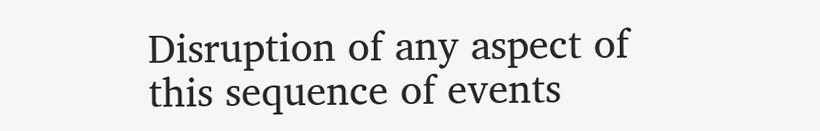Disruption of any aspect of this sequence of events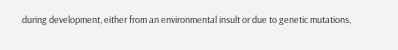during development, either from an environmental insult or due to genetic mutations,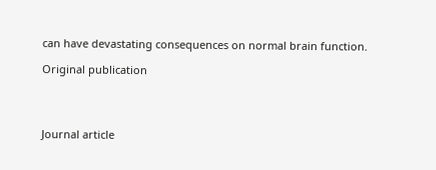can have devastating consequences on normal brain function.

Original publication




Journal article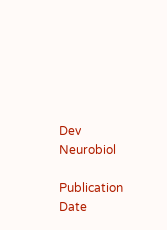Dev Neurobiol

Publication Date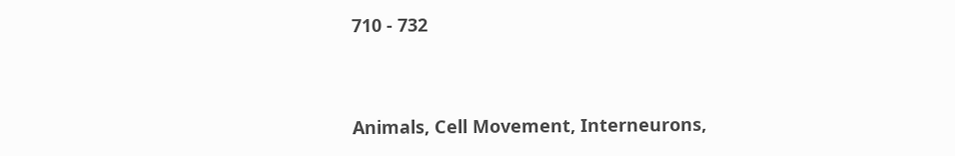710 - 732


Animals, Cell Movement, Interneurons,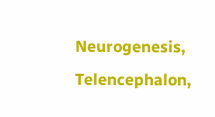Neurogenesis, Telencephalon,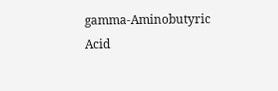gamma-Aminobutyric Acid